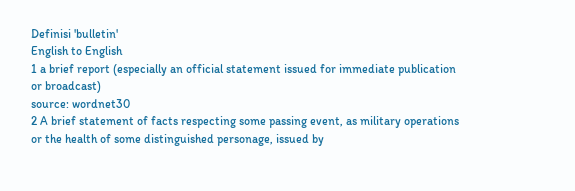Definisi 'bulletin'
English to English
1 a brief report (especially an official statement issued for immediate publication or broadcast)
source: wordnet30
2 A brief statement of facts respecting some passing event, as military operations or the health of some distinguished personage, issued by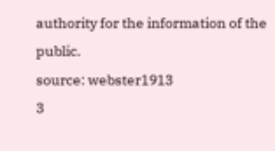authority for the information of the public.
source: webster1913
3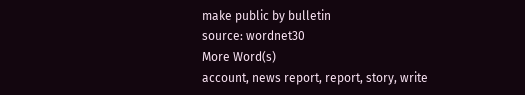make public by bulletin
source: wordnet30
More Word(s)
account, news report, report, story, write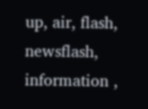up, air, flash, newsflash, information ,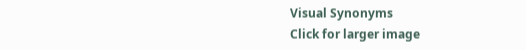Visual Synonyms
Click for larger image